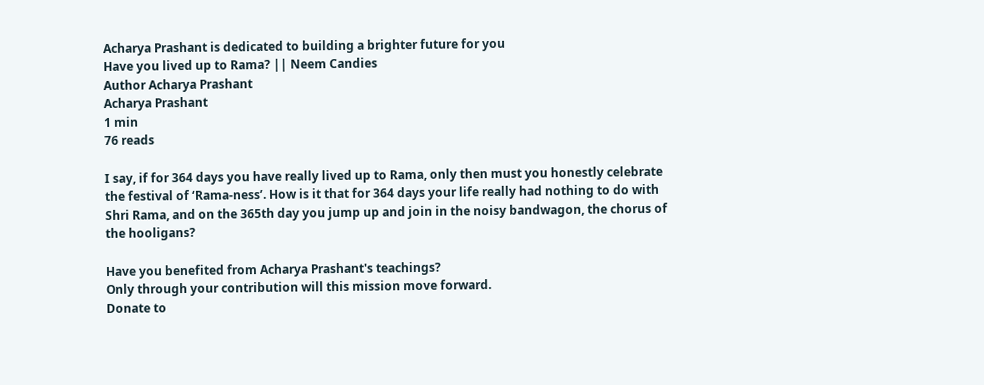Acharya Prashant is dedicated to building a brighter future for you
Have you lived up to Rama? || Neem Candies
Author Acharya Prashant
Acharya Prashant
1 min
76 reads

I say, if for 364 days you have really lived up to Rama, only then must you honestly celebrate the festival of ‘Rama-ness’. How is it that for 364 days your life really had nothing to do with Shri Rama, and on the 365th day you jump up and join in the noisy bandwagon, the chorus of the hooligans?

Have you benefited from Acharya Prashant's teachings?
Only through your contribution will this mission move forward.
Donate to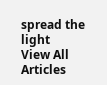spread the light
View All Articles